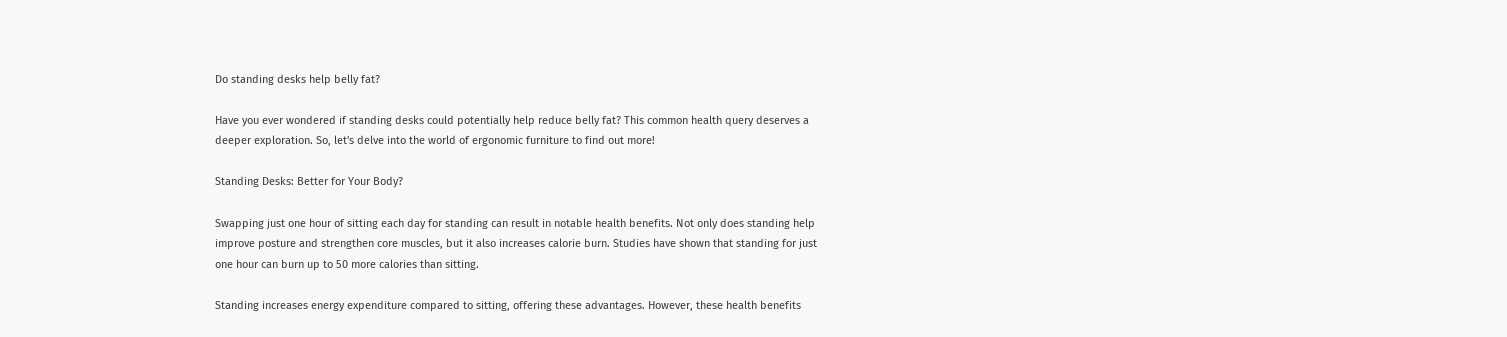Do standing desks help belly fat?

Have you ever wondered if standing desks could potentially help reduce belly fat? This common health query deserves a deeper exploration. So, let's delve into the world of ergonomic furniture to find out more!

Standing Desks: Better for Your Body?

Swapping just one hour of sitting each day for standing can result in notable health benefits. Not only does standing help improve posture and strengthen core muscles, but it also increases calorie burn. Studies have shown that standing for just one hour can burn up to 50 more calories than sitting.

Standing increases energy expenditure compared to sitting, offering these advantages. However, these health benefits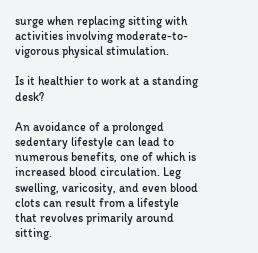surge when replacing sitting with activities involving moderate-to-vigorous physical stimulation.

Is it healthier to work at a standing desk?

An avoidance of a prolonged sedentary lifestyle can lead to numerous benefits, one of which is increased blood circulation. Leg swelling, varicosity, and even blood clots can result from a lifestyle that revolves primarily around sitting.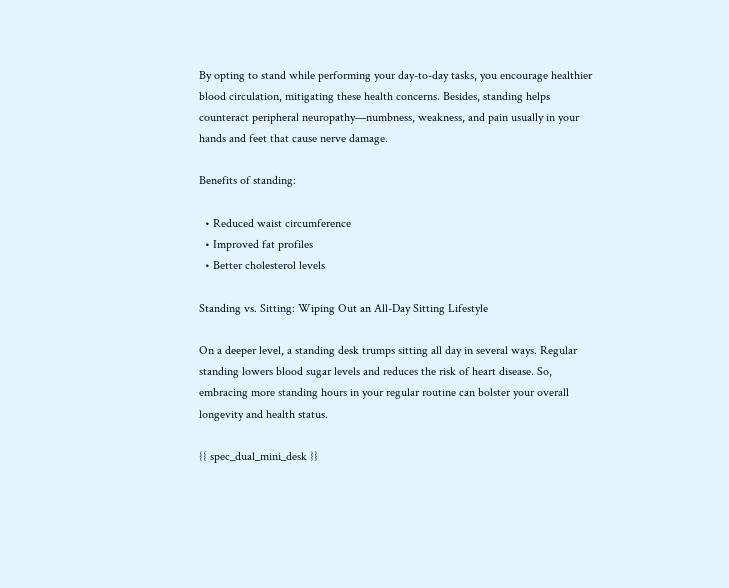By opting to stand while performing your day-to-day tasks, you encourage healthier blood circulation, mitigating these health concerns. Besides, standing helps counteract peripheral neuropathy—numbness, weakness, and pain usually in your hands and feet that cause nerve damage.

Benefits of standing:

  • Reduced waist circumference
  • Improved fat profiles
  • Better cholesterol levels

Standing vs. Sitting: Wiping Out an All-Day Sitting Lifestyle

On a deeper level, a standing desk trumps sitting all day in several ways. Regular standing lowers blood sugar levels and reduces the risk of heart disease. So, embracing more standing hours in your regular routine can bolster your overall longevity and health status.

{{ spec_dual_mini_desk }}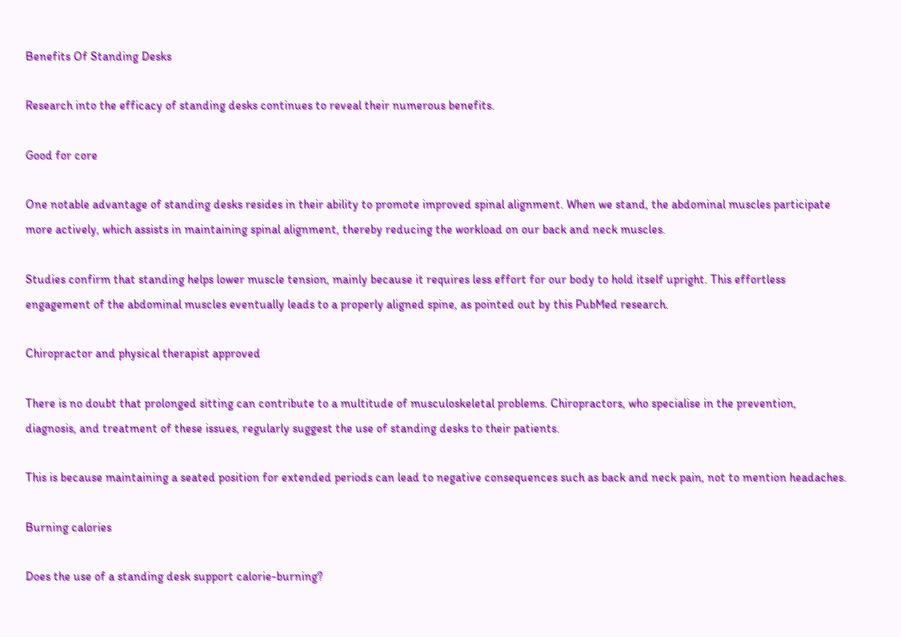Benefits Of Standing Desks

Research into the efficacy of standing desks continues to reveal their numerous benefits.

Good for core

One notable advantage of standing desks resides in their ability to promote improved spinal alignment. When we stand, the abdominal muscles participate more actively, which assists in maintaining spinal alignment, thereby reducing the workload on our back and neck muscles.

Studies confirm that standing helps lower muscle tension, mainly because it requires less effort for our body to hold itself upright. This effortless engagement of the abdominal muscles eventually leads to a properly aligned spine, as pointed out by this PubMed research.

Chiropractor and physical therapist approved

There is no doubt that prolonged sitting can contribute to a multitude of musculoskeletal problems. Chiropractors, who specialise in the prevention, diagnosis, and treatment of these issues, regularly suggest the use of standing desks to their patients.

This is because maintaining a seated position for extended periods can lead to negative consequences such as back and neck pain, not to mention headaches.

Burning calories

Does the use of a standing desk support calorie-burning?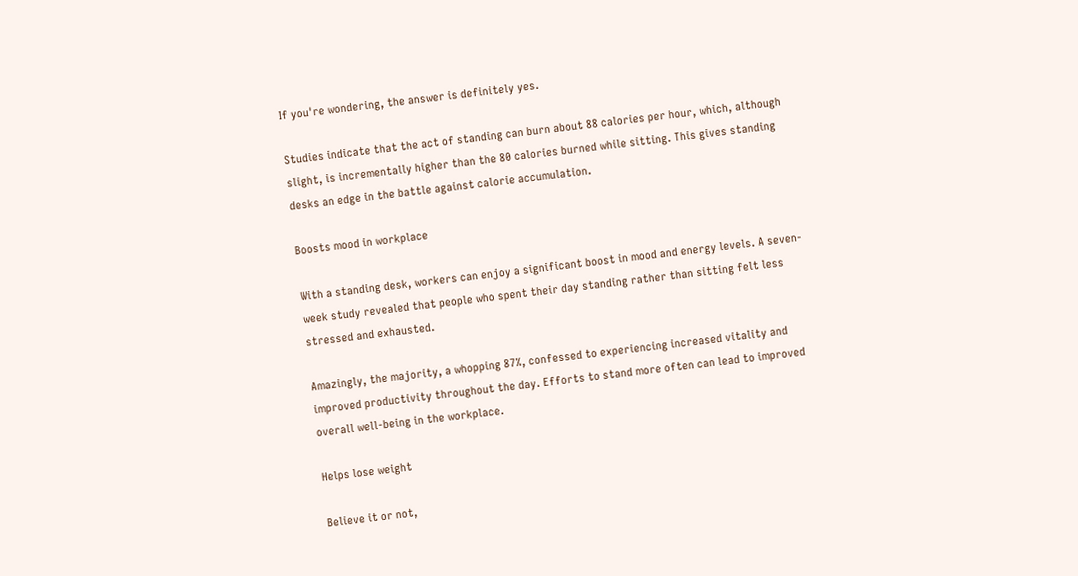If you're wondering, the answer is definitely yes.

Studies indicate that the act of standing can burn about 88 calories per hour, which, although slight, is incrementally higher than the 80 calories burned while sitting. This gives standing desks an edge in the battle against calorie accumulation.

Boosts mood in workplace

With a standing desk, workers can enjoy a significant boost in mood and energy levels. A seven-week study revealed that people who spent their day standing rather than sitting felt less stressed and exhausted.

Amazingly, the majority, a whopping 87%, confessed to experiencing increased vitality and improved productivity throughout the day. Efforts to stand more often can lead to improved overall well-being in the workplace.

Helps lose weight

Believe it or not,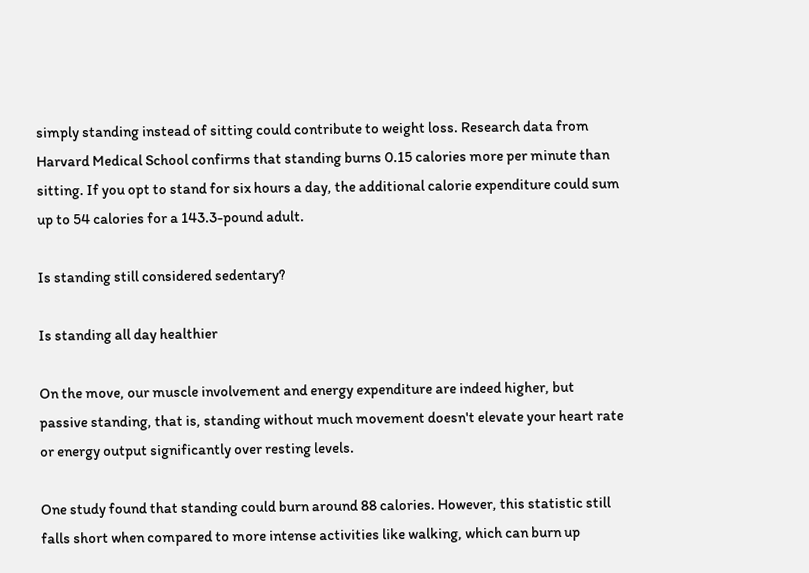simply standing instead of sitting could contribute to weight loss. Research data from Harvard Medical School confirms that standing burns 0.15 calories more per minute than sitting. If you opt to stand for six hours a day, the additional calorie expenditure could sum up to 54 calories for a 143.3-pound adult.

Is standing still considered sedentary?

Is standing all day healthier

On the move, our muscle involvement and energy expenditure are indeed higher, but passive standing, that is, standing without much movement doesn't elevate your heart rate or energy output significantly over resting levels.

One study found that standing could burn around 88 calories. However, this statistic still falls short when compared to more intense activities like walking, which can burn up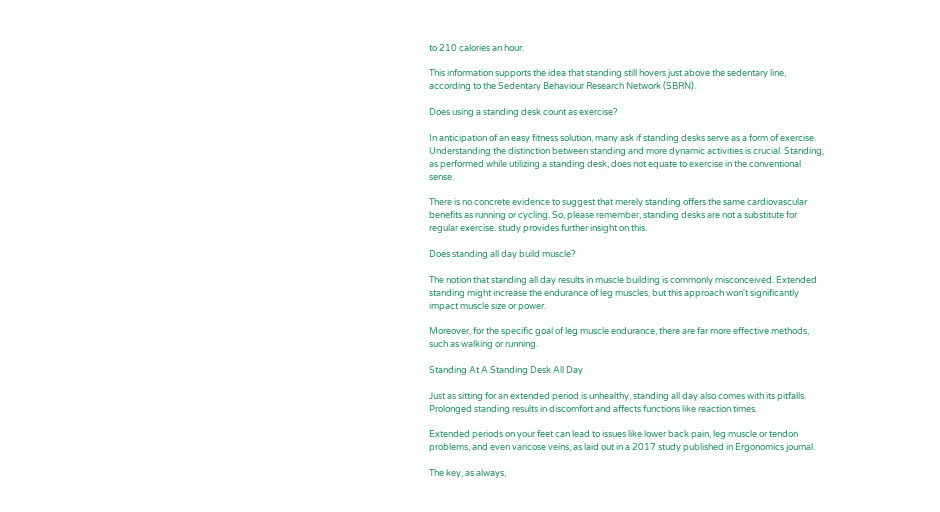to 210 calories an hour.

This information supports the idea that standing still hovers just above the sedentary line, according to the Sedentary Behaviour Research Network (SBRN).

Does using a standing desk count as exercise?

In anticipation of an easy fitness solution, many ask if standing desks serve as a form of exercise. Understanding the distinction between standing and more dynamic activities is crucial. Standing, as performed while utilizing a standing desk, does not equate to exercise in the conventional sense.

There is no concrete evidence to suggest that merely standing offers the same cardiovascular benefits as running or cycling. So, please remember, standing desks are not a substitute for regular exercise. study provides further insight on this.

Does standing all day build muscle?

The notion that standing all day results in muscle building is commonly misconceived. Extended standing might increase the endurance of leg muscles, but this approach won't significantly impact muscle size or power.

Moreover, for the specific goal of leg muscle endurance, there are far more effective methods, such as walking or running.

Standing At A Standing Desk All Day

Just as sitting for an extended period is unhealthy, standing all day also comes with its pitfalls. Prolonged standing results in discomfort and affects functions like reaction times.

Extended periods on your feet can lead to issues like lower back pain, leg muscle or tendon problems, and even varicose veins, as laid out in a 2017 study published in Ergonomics journal.

The key, as always,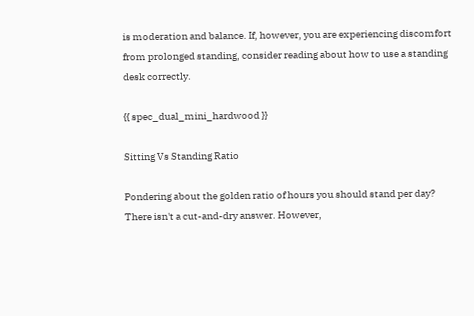is moderation and balance. If, however, you are experiencing discomfort from prolonged standing, consider reading about how to use a standing desk correctly.

{{ spec_dual_mini_hardwood }}

Sitting Vs Standing Ratio

Pondering about the golden ratio of hours you should stand per day? There isn't a cut-and-dry answer. However,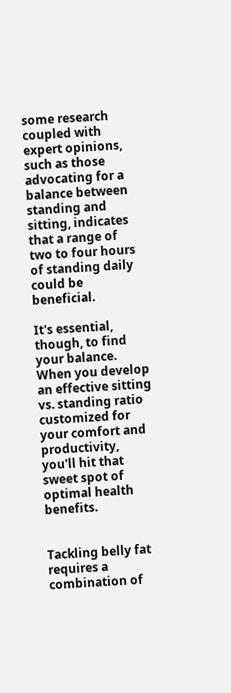some research coupled with expert opinions, such as those advocating for a balance between standing and sitting, indicates that a range of two to four hours of standing daily could be beneficial.

It's essential, though, to find your balance. When you develop an effective sitting vs. standing ratio customized for your comfort and productivity, you'll hit that sweet spot of optimal health benefits.


Tackling belly fat requires a combination of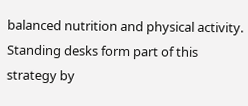balanced nutrition and physical activity. Standing desks form part of this strategy by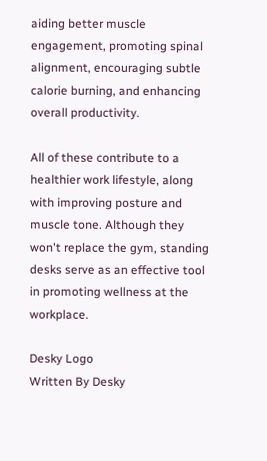aiding better muscle engagement, promoting spinal alignment, encouraging subtle calorie burning, and enhancing overall productivity.

All of these contribute to a healthier work lifestyle, along with improving posture and muscle tone. Although they won't replace the gym, standing desks serve as an effective tool in promoting wellness at the workplace.

Desky Logo
Written By Desky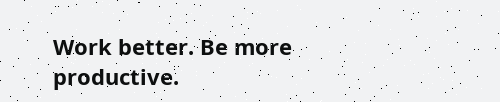Work better. Be more productive.